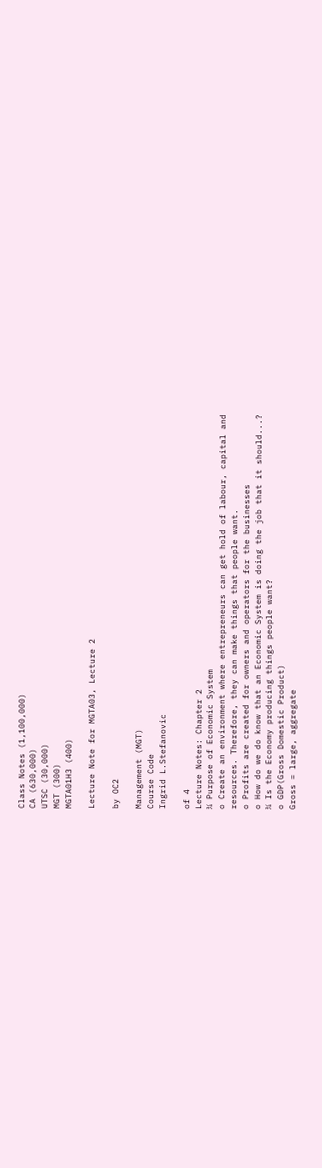Class Notes (1,100,000)
CA (630,000)
UTSC (30,000)
MGT (300)
MGTA01H3 (400)

Lecture Note for MGTA03, Lecture 2

by OC2

Management (MGT)
Course Code
Ingrid L.Stefanovic

of 4
Lecture Notes: Chapter 2
¾ Purpose of Economic System
o Create an environment where entrepreneurs can get hold of labour, capital and
resources. Therefore, they can make things that people want.
o Profits are created for owners and operators for the businesses
o How do we do know that an Economic System is doing the job that it should...?
¾ Is the Economy producing things people want?
o GDP(Gross Domestic Product)
Gross = large, aggregate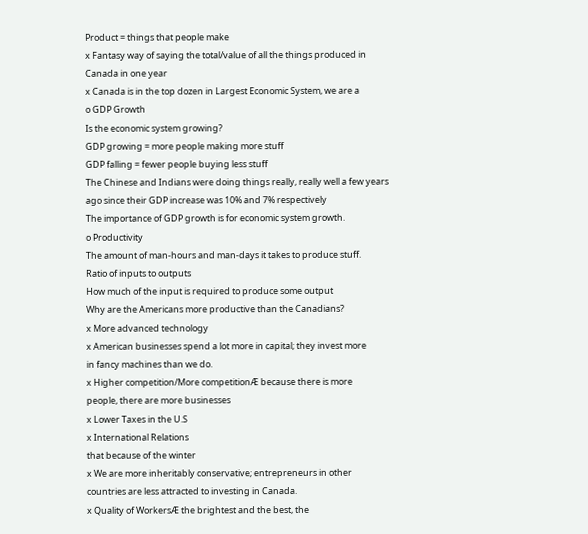Product = things that people make
x Fantasy way of saying the total/value of all the things produced in
Canada in one year
x Canada is in the top dozen in Largest Economic System, we are a
o GDP Growth
Is the economic system growing?
GDP growing = more people making more stuff
GDP falling = fewer people buying less stuff
The Chinese and Indians were doing things really, really well a few years
ago since their GDP increase was 10% and 7% respectively
The importance of GDP growth is for economic system growth.
o Productivity
The amount of man-hours and man-days it takes to produce stuff.
Ratio of inputs to outputs
How much of the input is required to produce some output
Why are the Americans more productive than the Canadians?
x More advanced technology
x American businesses spend a lot more in capital; they invest more
in fancy machines than we do.
x Higher competition/More competitionÆ because there is more
people, there are more businesses
x Lower Taxes in the U.S
x International Relations
that because of the winter
x We are more inheritably conservative; entrepreneurs in other
countries are less attracted to investing in Canada.
x Quality of WorkersÆ the brightest and the best, the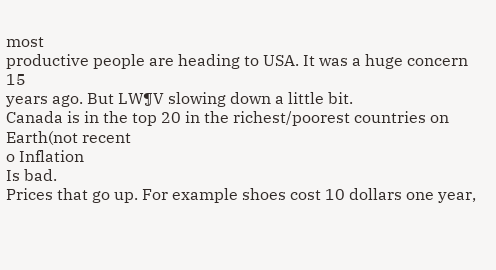most
productive people are heading to USA. It was a huge concern 15
years ago. But LW¶V slowing down a little bit.
Canada is in the top 20 in the richest/poorest countries on Earth(not recent
o Inflation
Is bad.
Prices that go up. For example shoes cost 10 dollars one year,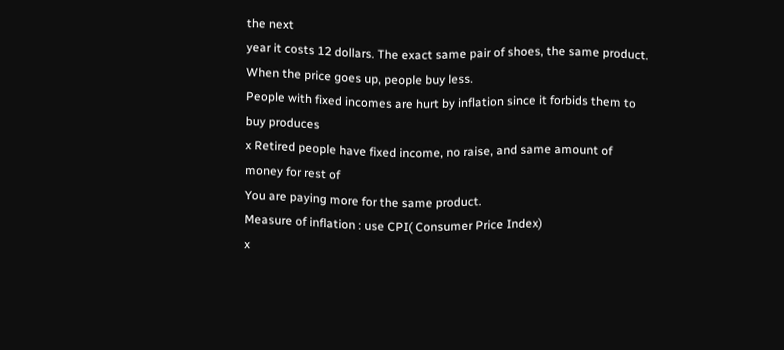the next
year it costs 12 dollars. The exact same pair of shoes, the same product.
When the price goes up, people buy less.
People with fixed incomes are hurt by inflation since it forbids them to
buy produces
x Retired people have fixed income, no raise, and same amount of
money for rest of
You are paying more for the same product.
Measure of inflation : use CPI( Consumer Price Index)
x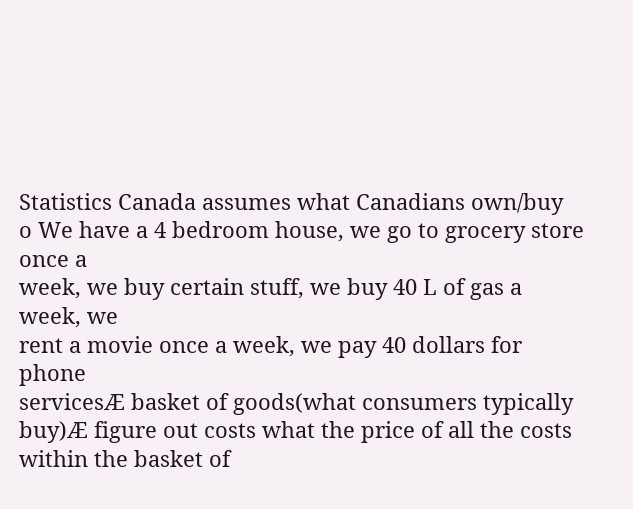Statistics Canada assumes what Canadians own/buy
o We have a 4 bedroom house, we go to grocery store once a
week, we buy certain stuff, we buy 40 L of gas a week, we
rent a movie once a week, we pay 40 dollars for phone
servicesÆ basket of goods(what consumers typically
buy)Æ figure out costs what the price of all the costs
within the basket of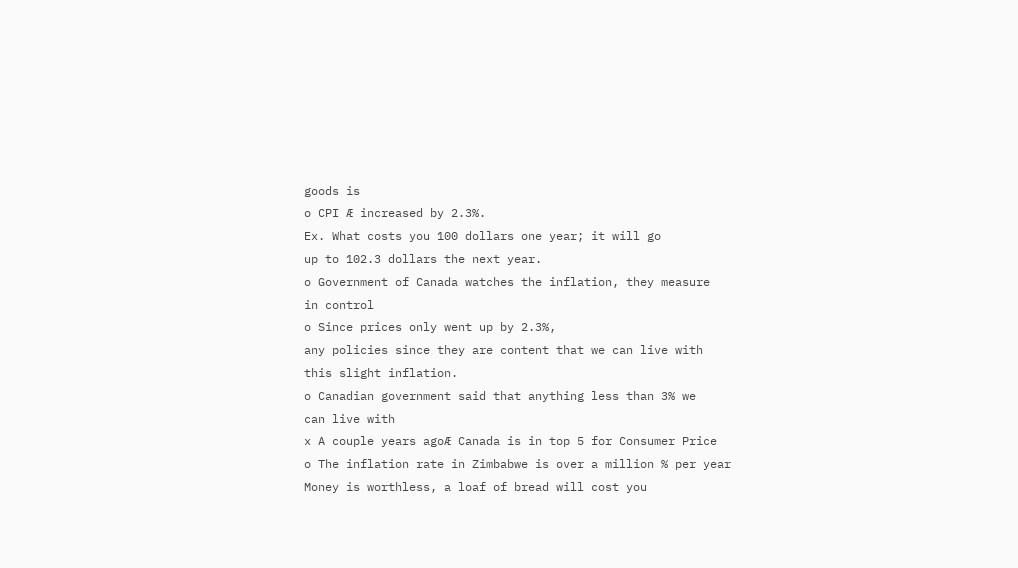goods is
o CPI Æ increased by 2.3%.
Ex. What costs you 100 dollars one year; it will go
up to 102.3 dollars the next year.
o Government of Canada watches the inflation, they measure
in control
o Since prices only went up by 2.3%,
any policies since they are content that we can live with
this slight inflation.
o Canadian government said that anything less than 3% we
can live with
x A couple years agoÆ Canada is in top 5 for Consumer Price
o The inflation rate in Zimbabwe is over a million % per year
Money is worthless, a loaf of bread will cost you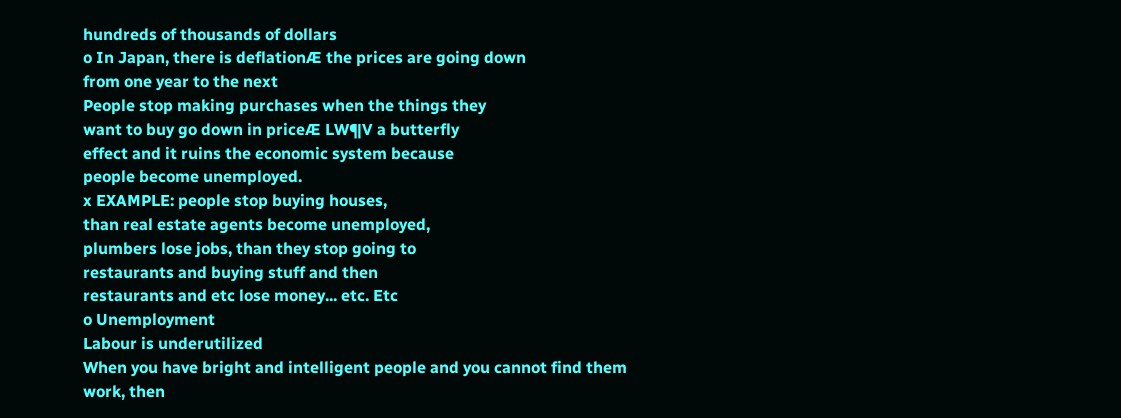hundreds of thousands of dollars
o In Japan, there is deflationÆ the prices are going down
from one year to the next
People stop making purchases when the things they
want to buy go down in priceÆ LW¶V a butterfly
effect and it ruins the economic system because
people become unemployed.
x EXAMPLE: people stop buying houses,
than real estate agents become unemployed,
plumbers lose jobs, than they stop going to
restaurants and buying stuff and then
restaurants and etc lose money... etc. Etc
o Unemployment
Labour is underutilized
When you have bright and intelligent people and you cannot find them
work, then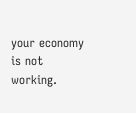your economy is not working.